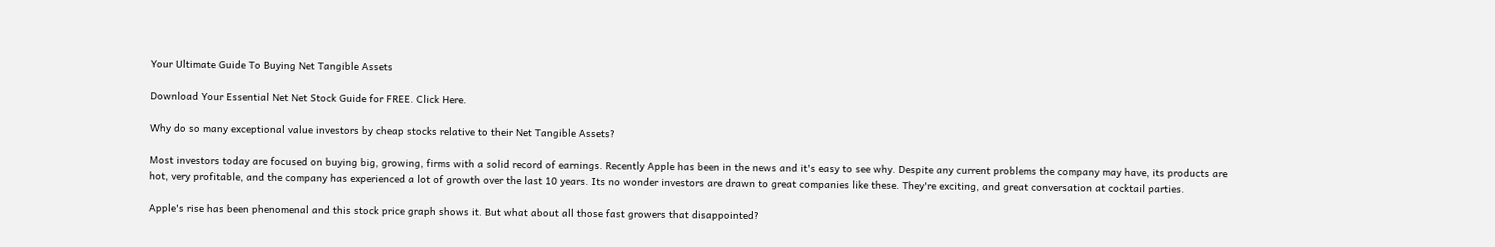Your Ultimate Guide To Buying Net Tangible Assets

Download Your Essential Net Net Stock Guide for FREE. Click Here.

Why do so many exceptional value investors by cheap stocks relative to their Net Tangible Assets?

Most investors today are focused on buying big, growing, firms with a solid record of earnings. Recently Apple has been in the news and it's easy to see why. Despite any current problems the company may have, its products are hot, very profitable, and the company has experienced a lot of growth over the last 10 years. Its no wonder investors are drawn to great companies like these. They're exciting, and great conversation at cocktail parties.

Apple's rise has been phenomenal and this stock price graph shows it. But what about all those fast growers that disappointed?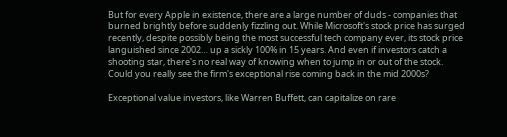But for every Apple in existence, there are a large number of duds - companies that burned brightly before suddenly fizzling out. While Microsoft's stock price has surged recently, despite possibly being the most successful tech company ever, its stock price languished since 2002… up a sickly 100% in 15 years. And even if investors catch a shooting star, there's no real way of knowing when to jump in or out of the stock. Could you really see the firm's exceptional rise coming back in the mid 2000s?

Exceptional value investors, like Warren Buffett, can capitalize on rare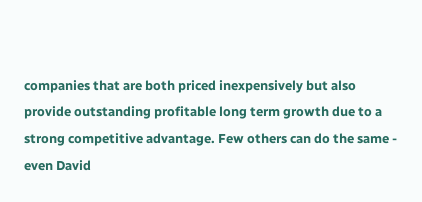companies that are both priced inexpensively but also provide outstanding profitable long term growth due to a strong competitive advantage. Few others can do the same - even David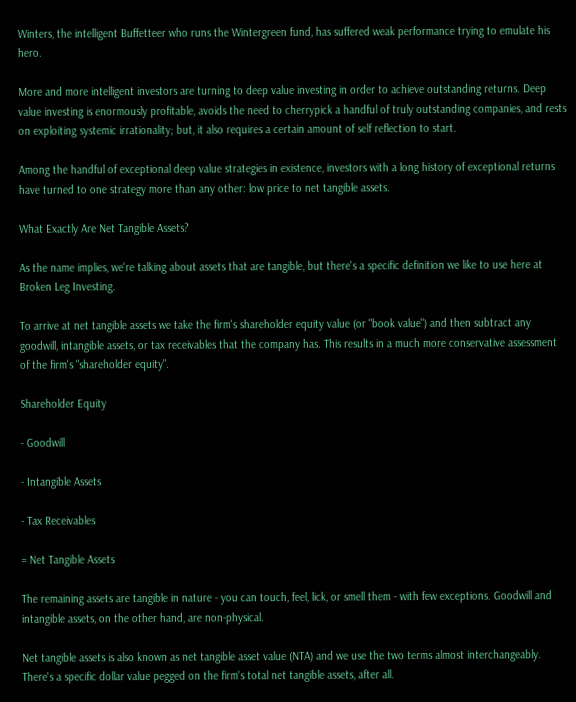Winters, the intelligent Buffetteer who runs the Wintergreen fund, has suffered weak performance trying to emulate his hero.

More and more intelligent investors are turning to deep value investing in order to achieve outstanding returns. Deep value investing is enormously profitable, avoids the need to cherrypick a handful of truly outstanding companies, and rests on exploiting systemic irrationality; but, it also requires a certain amount of self reflection to start.

Among the handful of exceptional deep value strategies in existence, investors with a long history of exceptional returns have turned to one strategy more than any other: low price to net tangible assets.

What Exactly Are Net Tangible Assets?

As the name implies, we're talking about assets that are tangible, but there's a specific definition we like to use here at Broken Leg Investing.

To arrive at net tangible assets we take the firm's shareholder equity value (or "book value") and then subtract any goodwill, intangible assets, or tax receivables that the company has. This results in a much more conservative assessment of the firm's "shareholder equity".

Shareholder Equity

- Goodwill

- Intangible Assets

- Tax Receivables

= Net Tangible Assets

The remaining assets are tangible in nature - you can touch, feel, lick, or smell them - with few exceptions. Goodwill and intangible assets, on the other hand, are non-physical.

Net tangible assets is also known as net tangible asset value (NTA) and we use the two terms almost interchangeably. There's a specific dollar value pegged on the firm's total net tangible assets, after all.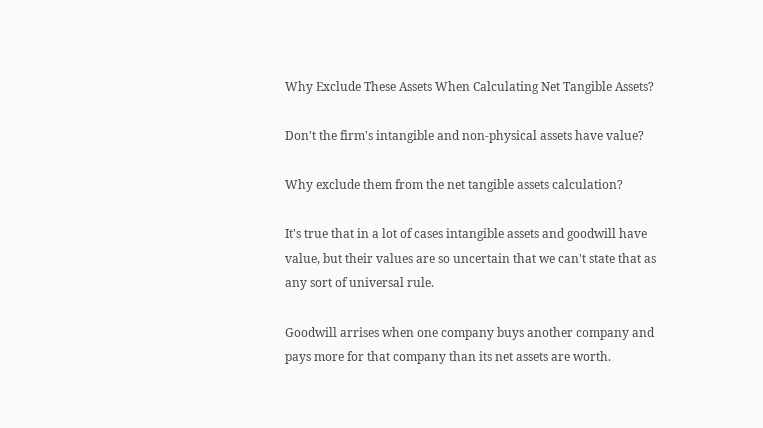Why Exclude These Assets When Calculating Net Tangible Assets?

Don't the firm's intangible and non-physical assets have value?

Why exclude them from the net tangible assets calculation?

It's true that in a lot of cases intangible assets and goodwill have value, but their values are so uncertain that we can't state that as any sort of universal rule.

Goodwill arrises when one company buys another company and pays more for that company than its net assets are worth.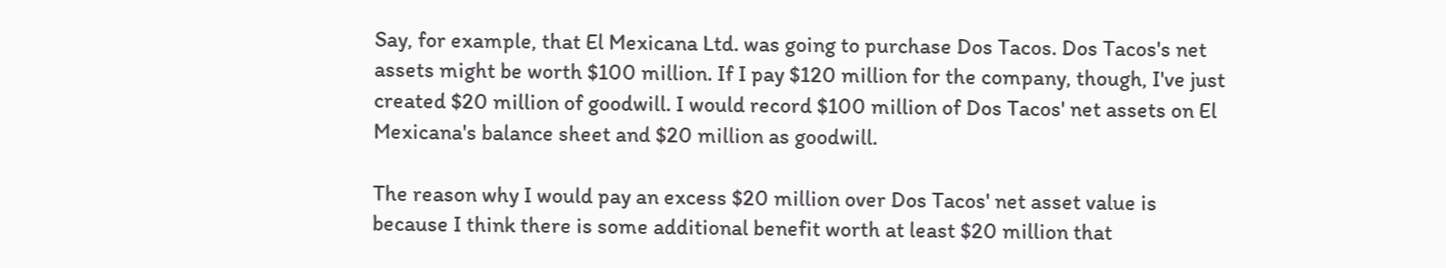Say, for example, that El Mexicana Ltd. was going to purchase Dos Tacos. Dos Tacos's net assets might be worth $100 million. If I pay $120 million for the company, though, I've just created $20 million of goodwill. I would record $100 million of Dos Tacos' net assets on El Mexicana's balance sheet and $20 million as goodwill.

The reason why I would pay an excess $20 million over Dos Tacos' net asset value is because I think there is some additional benefit worth at least $20 million that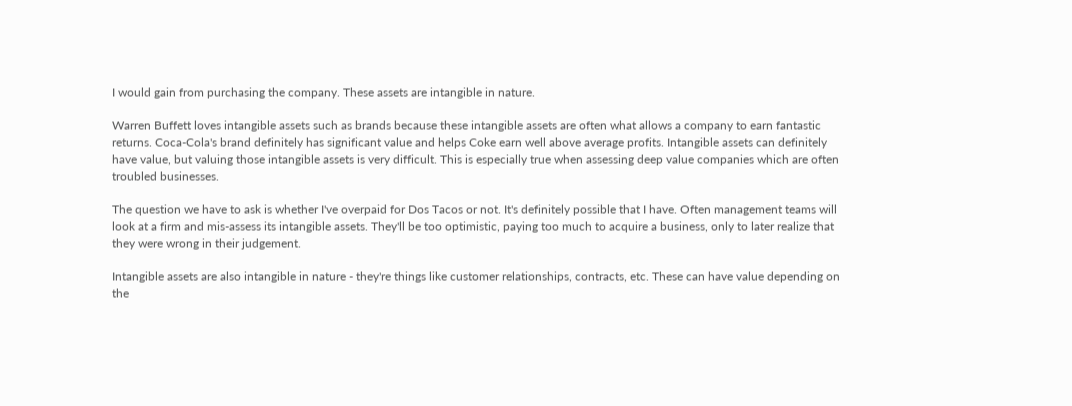I would gain from purchasing the company. These assets are intangible in nature.

Warren Buffett loves intangible assets such as brands because these intangible assets are often what allows a company to earn fantastic returns. Coca-Cola's brand definitely has significant value and helps Coke earn well above average profits. Intangible assets can definitely have value, but valuing those intangible assets is very difficult. This is especially true when assessing deep value companies which are often troubled businesses.

The question we have to ask is whether I've overpaid for Dos Tacos or not. It's definitely possible that I have. Often management teams will look at a firm and mis-assess its intangible assets. They'll be too optimistic, paying too much to acquire a business, only to later realize that they were wrong in their judgement.

Intangible assets are also intangible in nature - they're things like customer relationships, contracts, etc. These can have value depending on the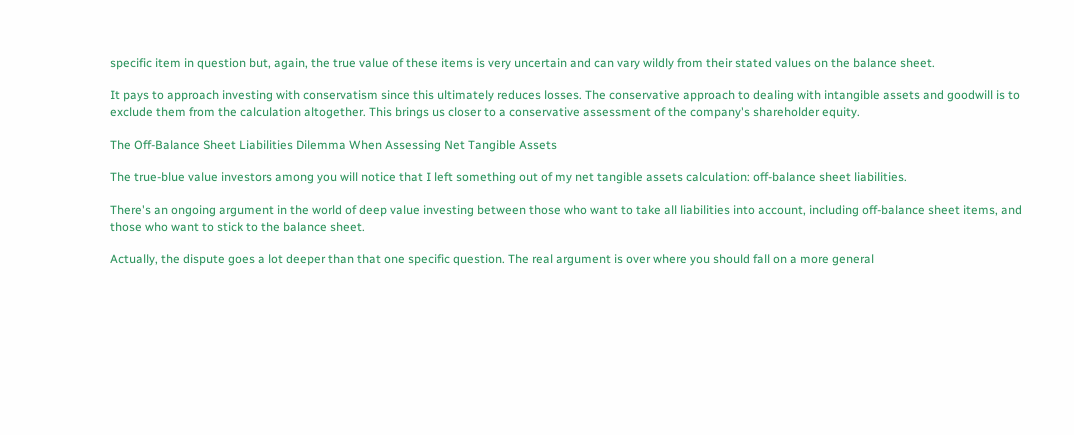specific item in question but, again, the true value of these items is very uncertain and can vary wildly from their stated values on the balance sheet.

It pays to approach investing with conservatism since this ultimately reduces losses. The conservative approach to dealing with intangible assets and goodwill is to exclude them from the calculation altogether. This brings us closer to a conservative assessment of the company's shareholder equity.

The Off-Balance Sheet Liabilities Dilemma When Assessing Net Tangible Assets

The true-blue value investors among you will notice that I left something out of my net tangible assets calculation: off-balance sheet liabilities.

There's an ongoing argument in the world of deep value investing between those who want to take all liabilities into account, including off-balance sheet items, and those who want to stick to the balance sheet.

Actually, the dispute goes a lot deeper than that one specific question. The real argument is over where you should fall on a more general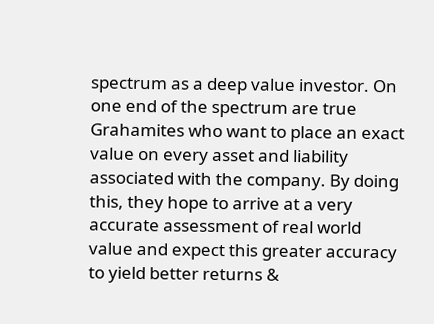spectrum as a deep value investor. On one end of the spectrum are true Grahamites who want to place an exact value on every asset and liability associated with the company. By doing this, they hope to arrive at a very accurate assessment of real world value and expect this greater accuracy to yield better returns &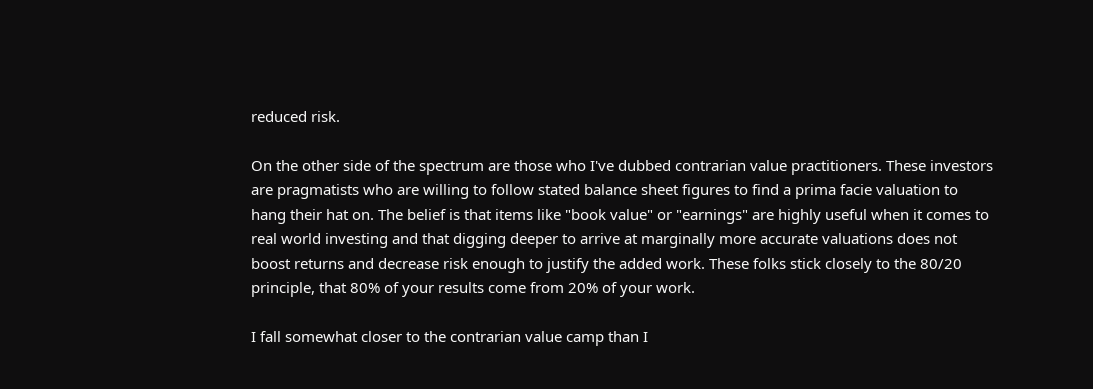reduced risk.

On the other side of the spectrum are those who I've dubbed contrarian value practitioners. These investors are pragmatists who are willing to follow stated balance sheet figures to find a prima facie valuation to hang their hat on. The belief is that items like "book value" or "earnings" are highly useful when it comes to real world investing and that digging deeper to arrive at marginally more accurate valuations does not boost returns and decrease risk enough to justify the added work. These folks stick closely to the 80/20 principle, that 80% of your results come from 20% of your work.

I fall somewhat closer to the contrarian value camp than I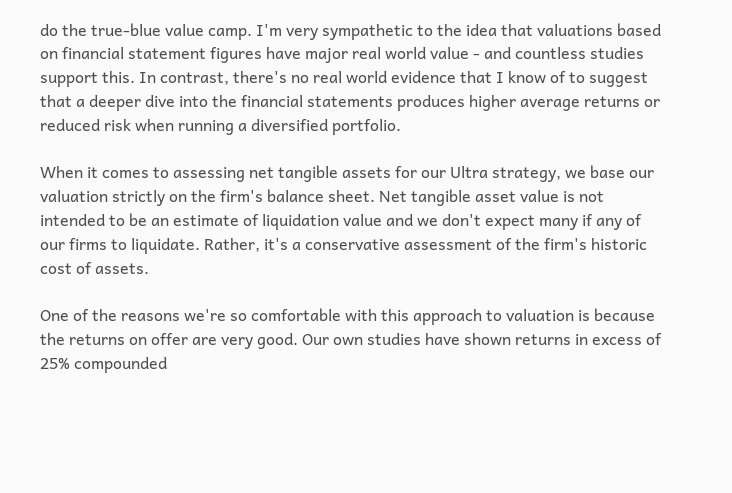do the true-blue value camp. I'm very sympathetic to the idea that valuations based on financial statement figures have major real world value - and countless studies support this. In contrast, there's no real world evidence that I know of to suggest that a deeper dive into the financial statements produces higher average returns or reduced risk when running a diversified portfolio.

When it comes to assessing net tangible assets for our Ultra strategy, we base our valuation strictly on the firm's balance sheet. Net tangible asset value is not intended to be an estimate of liquidation value and we don't expect many if any of our firms to liquidate. Rather, it's a conservative assessment of the firm's historic cost of assets.

One of the reasons we're so comfortable with this approach to valuation is because the returns on offer are very good. Our own studies have shown returns in excess of 25% compounded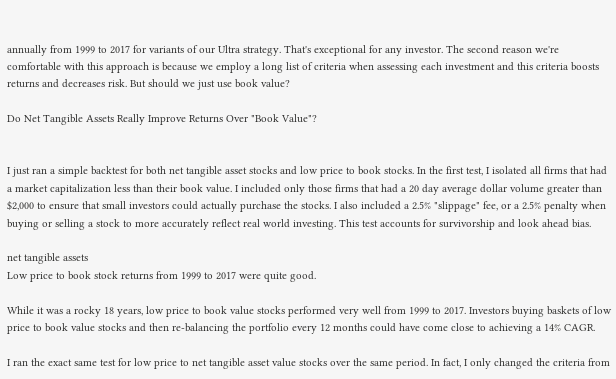annually from 1999 to 2017 for variants of our Ultra strategy. That's exceptional for any investor. The second reason we're comfortable with this approach is because we employ a long list of criteria when assessing each investment and this criteria boosts returns and decreases risk. But should we just use book value?

Do Net Tangible Assets Really Improve Returns Over "Book Value"?


I just ran a simple backtest for both net tangible asset stocks and low price to book stocks. In the first test, I isolated all firms that had a market capitalization less than their book value. I included only those firms that had a 20 day average dollar volume greater than $2,000 to ensure that small investors could actually purchase the stocks. I also included a 2.5% "slippage" fee, or a 2.5% penalty when buying or selling a stock to more accurately reflect real world investing. This test accounts for survivorship and look ahead bias.

net tangible assets
Low price to book stock returns from 1999 to 2017 were quite good.

While it was a rocky 18 years, low price to book value stocks performed very well from 1999 to 2017. Investors buying baskets of low price to book value stocks and then re-balancing the portfolio every 12 months could have come close to achieving a 14% CAGR.

I ran the exact same test for low price to net tangible asset value stocks over the same period. In fact, I only changed the criteria from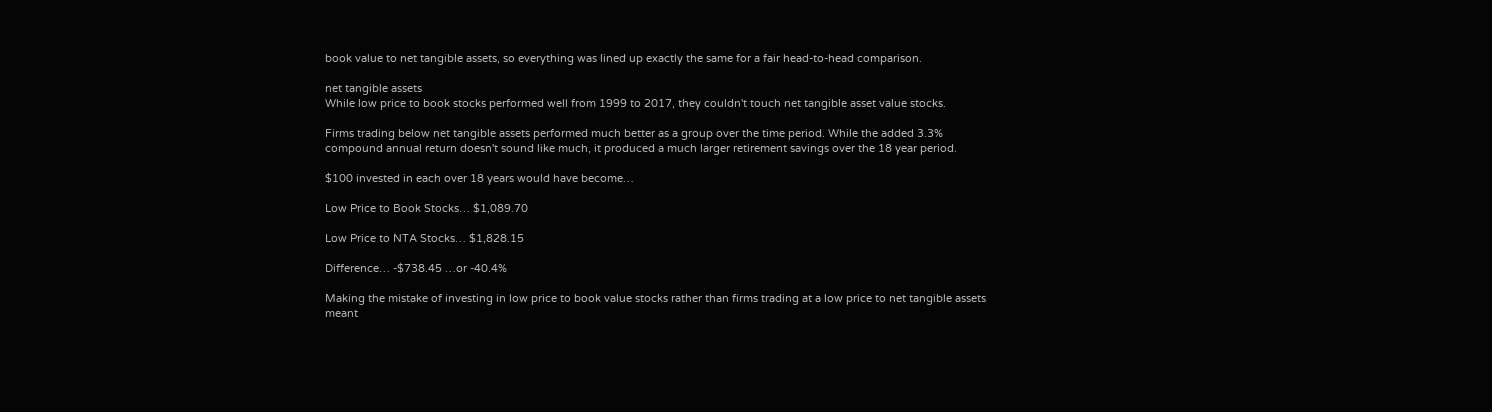book value to net tangible assets, so everything was lined up exactly the same for a fair head-to-head comparison.

net tangible assets
While low price to book stocks performed well from 1999 to 2017, they couldn't touch net tangible asset value stocks.

Firms trading below net tangible assets performed much better as a group over the time period. While the added 3.3% compound annual return doesn't sound like much, it produced a much larger retirement savings over the 18 year period.

$100 invested in each over 18 years would have become…

Low Price to Book Stocks… $1,089.70

Low Price to NTA Stocks… $1,828.15

Difference… -$738.45 …or -40.4%

Making the mistake of investing in low price to book value stocks rather than firms trading at a low price to net tangible assets meant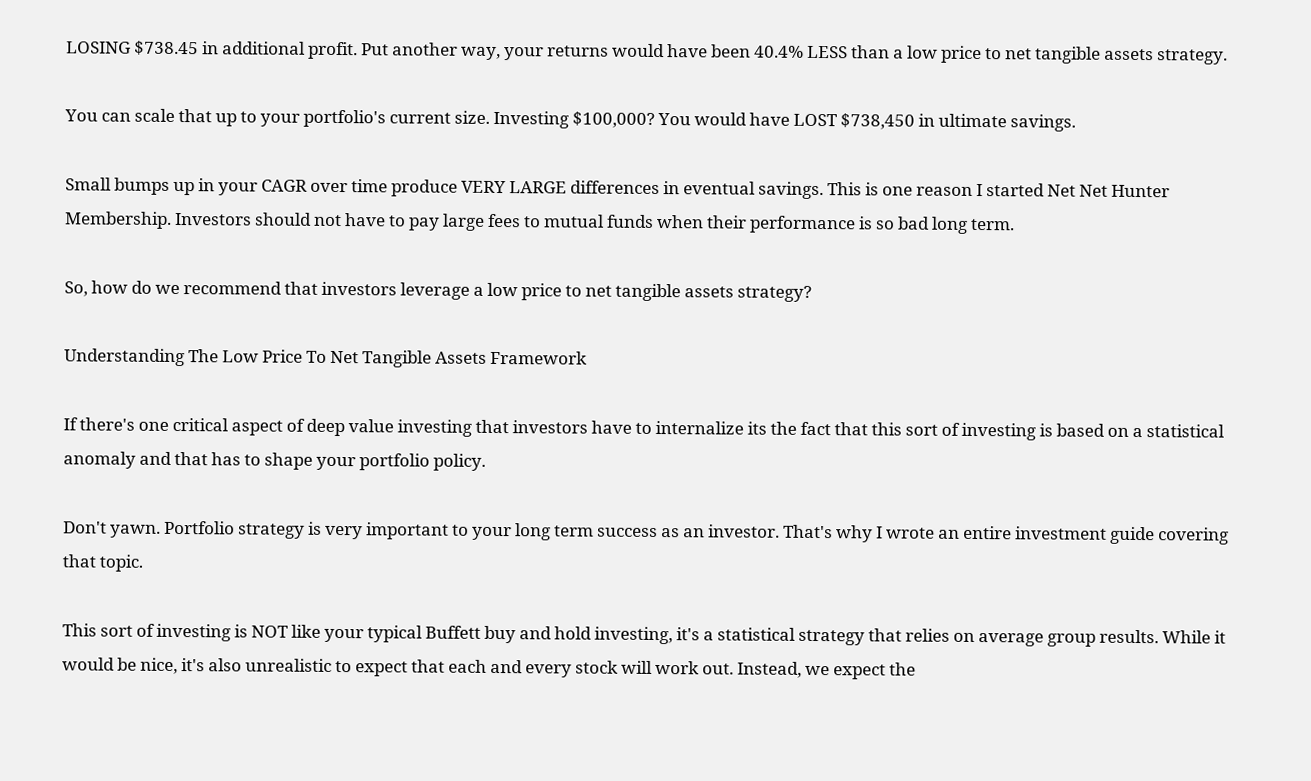LOSING $738.45 in additional profit. Put another way, your returns would have been 40.4% LESS than a low price to net tangible assets strategy.

You can scale that up to your portfolio's current size. Investing $100,000? You would have LOST $738,450 in ultimate savings.

Small bumps up in your CAGR over time produce VERY LARGE differences in eventual savings. This is one reason I started Net Net Hunter Membership. Investors should not have to pay large fees to mutual funds when their performance is so bad long term.

So, how do we recommend that investors leverage a low price to net tangible assets strategy?

Understanding The Low Price To Net Tangible Assets Framework

If there's one critical aspect of deep value investing that investors have to internalize its the fact that this sort of investing is based on a statistical anomaly and that has to shape your portfolio policy.

Don't yawn. Portfolio strategy is very important to your long term success as an investor. That's why I wrote an entire investment guide covering that topic.

This sort of investing is NOT like your typical Buffett buy and hold investing, it's a statistical strategy that relies on average group results. While it would be nice, it's also unrealistic to expect that each and every stock will work out. Instead, we expect the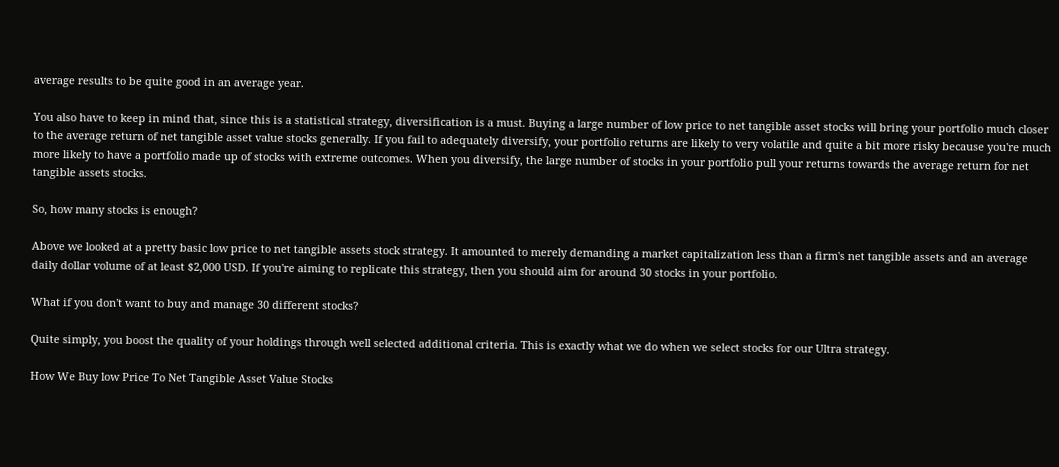average results to be quite good in an average year.

You also have to keep in mind that, since this is a statistical strategy, diversification is a must. Buying a large number of low price to net tangible asset stocks will bring your portfolio much closer to the average return of net tangible asset value stocks generally. If you fail to adequately diversify, your portfolio returns are likely to very volatile and quite a bit more risky because you're much more likely to have a portfolio made up of stocks with extreme outcomes. When you diversify, the large number of stocks in your portfolio pull your returns towards the average return for net tangible assets stocks.

So, how many stocks is enough?

Above we looked at a pretty basic low price to net tangible assets stock strategy. It amounted to merely demanding a market capitalization less than a firm's net tangible assets and an average daily dollar volume of at least $2,000 USD. If you're aiming to replicate this strategy, then you should aim for around 30 stocks in your portfolio.

What if you don't want to buy and manage 30 different stocks?

Quite simply, you boost the quality of your holdings through well selected additional criteria. This is exactly what we do when we select stocks for our Ultra strategy.

How We Buy low Price To Net Tangible Asset Value Stocks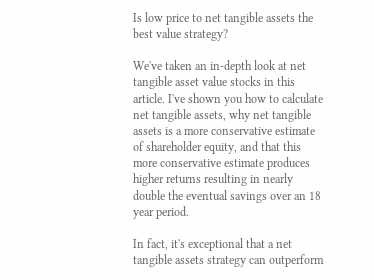Is low price to net tangible assets the best value strategy?

We've taken an in-depth look at net tangible asset value stocks in this article. I've shown you how to calculate net tangible assets, why net tangible assets is a more conservative estimate of shareholder equity, and that this more conservative estimate produces higher returns resulting in nearly double the eventual savings over an 18 year period.

In fact, it's exceptional that a net tangible assets strategy can outperform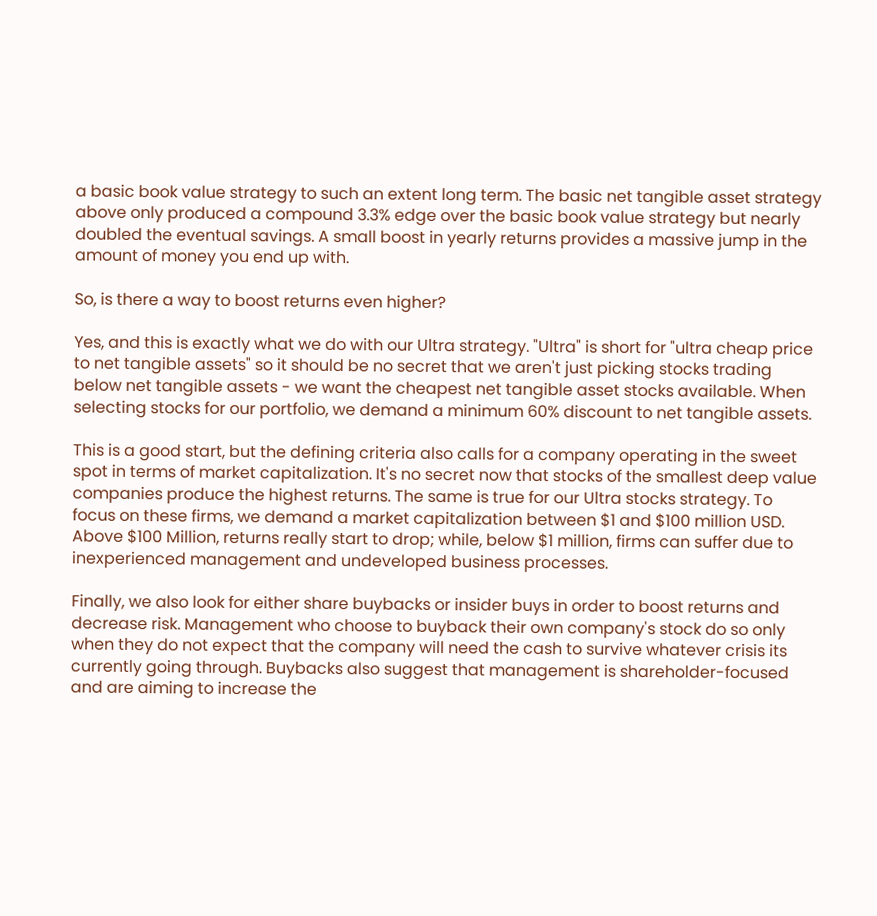a basic book value strategy to such an extent long term. The basic net tangible asset strategy above only produced a compound 3.3% edge over the basic book value strategy but nearly doubled the eventual savings. A small boost in yearly returns provides a massive jump in the amount of money you end up with.

So, is there a way to boost returns even higher?

Yes, and this is exactly what we do with our Ultra strategy. "Ultra" is short for "ultra cheap price to net tangible assets" so it should be no secret that we aren't just picking stocks trading below net tangible assets - we want the cheapest net tangible asset stocks available. When selecting stocks for our portfolio, we demand a minimum 60% discount to net tangible assets.

This is a good start, but the defining criteria also calls for a company operating in the sweet spot in terms of market capitalization. It's no secret now that stocks of the smallest deep value companies produce the highest returns. The same is true for our Ultra stocks strategy. To focus on these firms, we demand a market capitalization between $1 and $100 million USD. Above $100 Million, returns really start to drop; while, below $1 million, firms can suffer due to inexperienced management and undeveloped business processes.

Finally, we also look for either share buybacks or insider buys in order to boost returns and decrease risk. Management who choose to buyback their own company's stock do so only when they do not expect that the company will need the cash to survive whatever crisis its currently going through. Buybacks also suggest that management is shareholder-focused and are aiming to increase the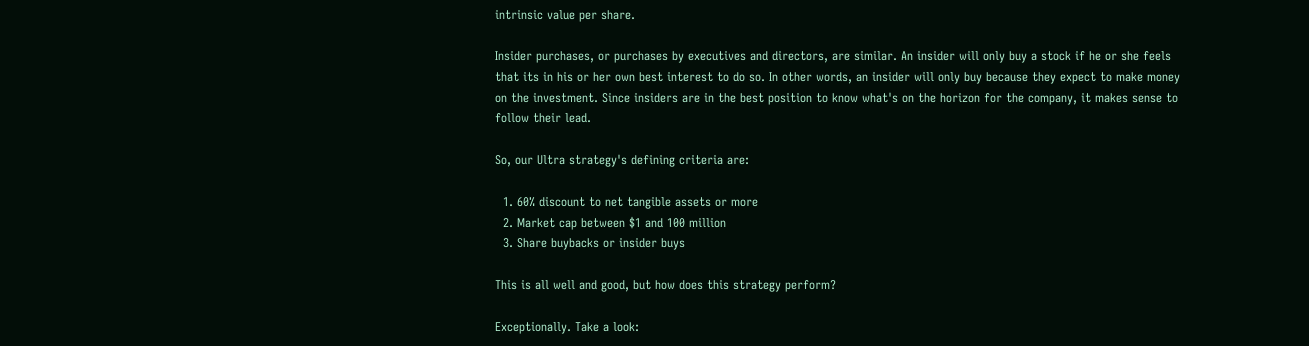intrinsic value per share.

Insider purchases, or purchases by executives and directors, are similar. An insider will only buy a stock if he or she feels that its in his or her own best interest to do so. In other words, an insider will only buy because they expect to make money on the investment. Since insiders are in the best position to know what's on the horizon for the company, it makes sense to follow their lead.

So, our Ultra strategy's defining criteria are:

  1. 60% discount to net tangible assets or more
  2. Market cap between $1 and 100 million
  3. Share buybacks or insider buys

This is all well and good, but how does this strategy perform?

Exceptionally. Take a look: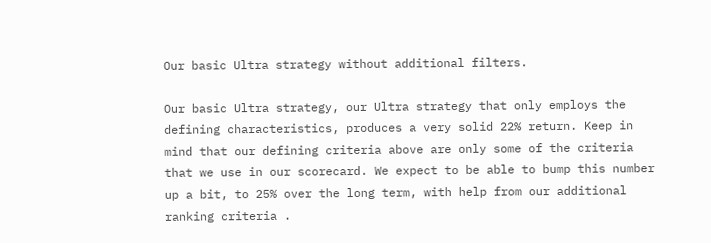Our basic Ultra strategy without additional filters.

Our basic Ultra strategy, our Ultra strategy that only employs the defining characteristics, produces a very solid 22% return. Keep in mind that our defining criteria above are only some of the criteria that we use in our scorecard. We expect to be able to bump this number up a bit, to 25% over the long term, with help from our additional ranking criteria .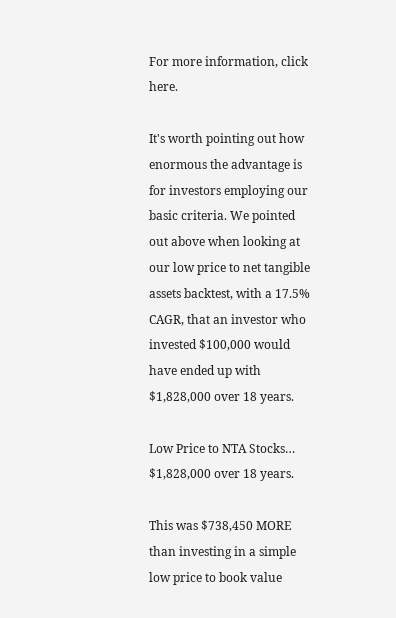For more information, click here.

It's worth pointing out how enormous the advantage is for investors employing our basic criteria. We pointed out above when looking at our low price to net tangible assets backtest, with a 17.5% CAGR, that an investor who invested $100,000 would have ended up with $1,828,000 over 18 years.

Low Price to NTA Stocks… $1,828,000 over 18 years.

This was $738,450 MORE than investing in a simple low price to book value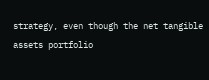strategy, even though the net tangible assets portfolio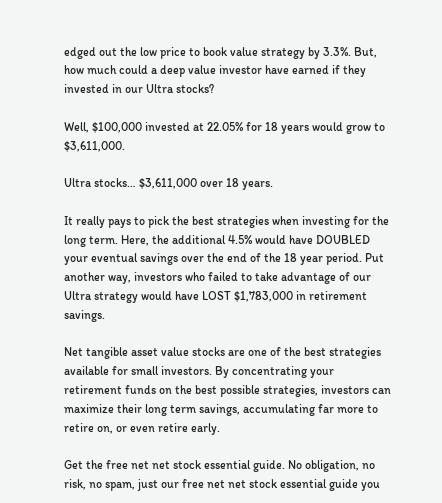edged out the low price to book value strategy by 3.3%. But, how much could a deep value investor have earned if they invested in our Ultra stocks?

Well, $100,000 invested at 22.05% for 18 years would grow to $3,611,000.

Ultra stocks… $3,611,000 over 18 years.

It really pays to pick the best strategies when investing for the long term. Here, the additional 4.5% would have DOUBLED your eventual savings over the end of the 18 year period. Put another way, investors who failed to take advantage of our Ultra strategy would have LOST $1,783,000 in retirement savings.

Net tangible asset value stocks are one of the best strategies available for small investors. By concentrating your retirement funds on the best possible strategies, investors can maximize their long term savings, accumulating far more to retire on, or even retire early.

Get the free net net stock essential guide. No obligation, no risk, no spam, just our free net net stock essential guide you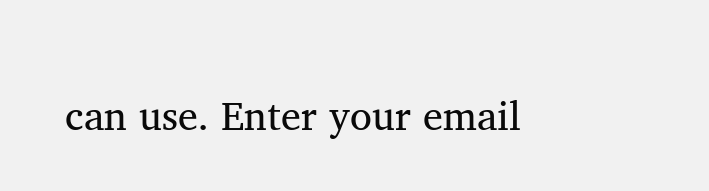can use. Enter your email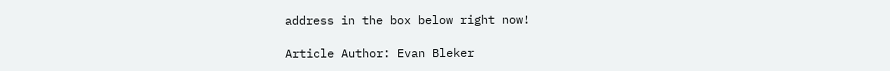address in the box below right now!

Article Author: Evan Bleker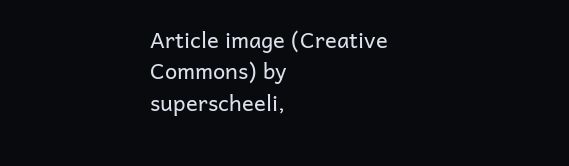Article image (Creative Commons) by superscheeli,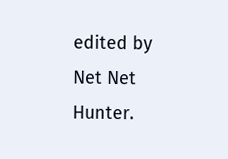edited by Net Net Hunter.